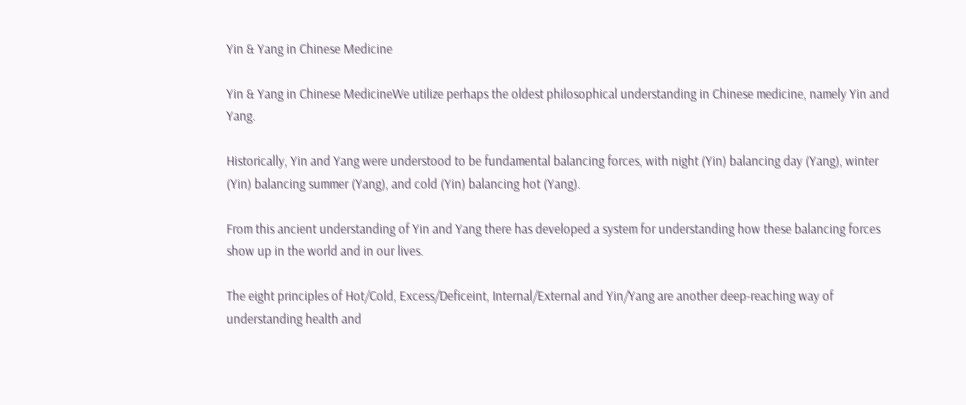Yin & Yang in Chinese Medicine

Yin & Yang in Chinese MedicineWe utilize perhaps the oldest philosophical understanding in Chinese medicine, namely Yin and Yang.

Historically, Yin and Yang were understood to be fundamental balancing forces, with night (Yin) balancing day (Yang), winter (Yin) balancing summer (Yang), and cold (Yin) balancing hot (Yang).

From this ancient understanding of Yin and Yang there has developed a system for understanding how these balancing forces show up in the world and in our lives.

The eight principles of Hot/Cold, Excess/Deficeint, Internal/External and Yin/Yang are another deep-reaching way of understanding health and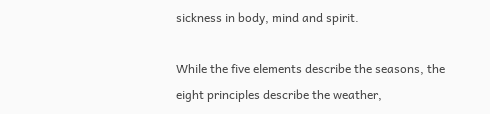sickness in body, mind and spirit.

While the five elements describe the seasons, the eight principles describe the weather,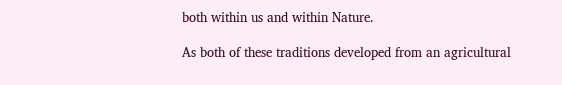both within us and within Nature.

As both of these traditions developed from an agricultural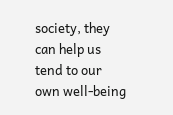society, they can help us tend to our own well-being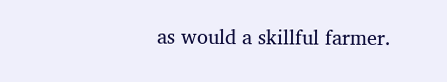as would a skillful farmer.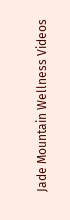Jade Mountain Wellness Videos